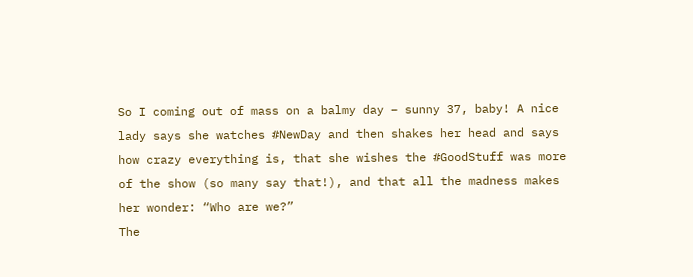So I coming out of mass on a balmy day – sunny 37, baby! A nice lady says she watches #NewDay and then shakes her head and says how crazy everything is, that she wishes the #GoodStuff was more of the show (so many say that!), and that all the madness makes her wonder: “Who are we?”
The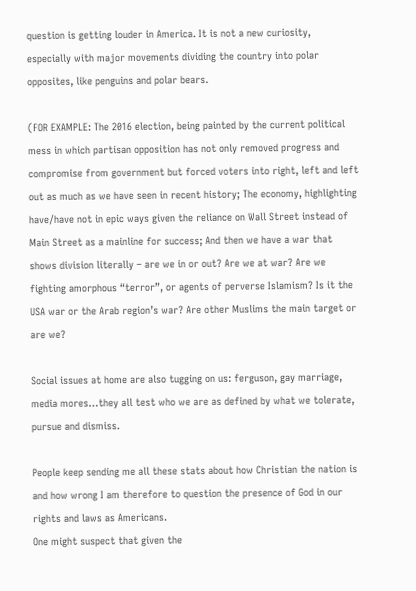question is getting louder in America. It is not a new curiosity, especially with major movements dividing the country into polar opposites, like penguins and polar bears.

(FOR EXAMPLE: The 2016 election, being painted by the current political mess in which partisan opposition has not only removed progress and compromise from government but forced voters into right, left and left out as much as we have seen in recent history; The economy, highlighting have/have not in epic ways given the reliance on Wall Street instead of Main Street as a mainline for success; And then we have a war that shows division literally – are we in or out? Are we at war? Are we fighting amorphous “terror”, or agents of perverse Islamism? Is it the USA war or the Arab region’s war? Are other Muslims the main target or are we?

Social issues at home are also tugging on us: ferguson, gay marriage, media mores…they all test who we are as defined by what we tolerate, pursue and dismiss.

People keep sending me all these stats about how Christian the nation is and how wrong I am therefore to question the presence of God in our rights and laws as Americans.
One might suspect that given the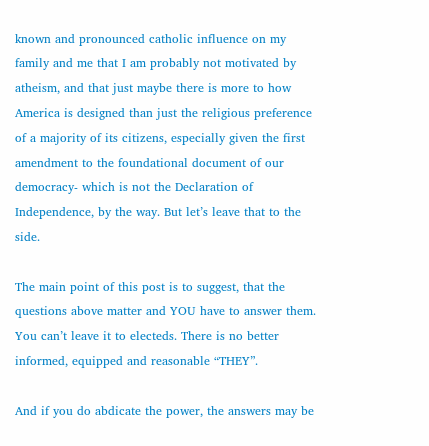known and pronounced catholic influence on my family and me that I am probably not motivated by atheism, and that just maybe there is more to how America is designed than just the religious preference of a majority of its citizens, especially given the first amendment to the foundational document of our democracy- which is not the Declaration of Independence, by the way. But let’s leave that to the side.

The main point of this post is to suggest, that the questions above matter and YOU have to answer them. You can’t leave it to electeds. There is no better informed, equipped and reasonable “THEY”.

And if you do abdicate the power, the answers may be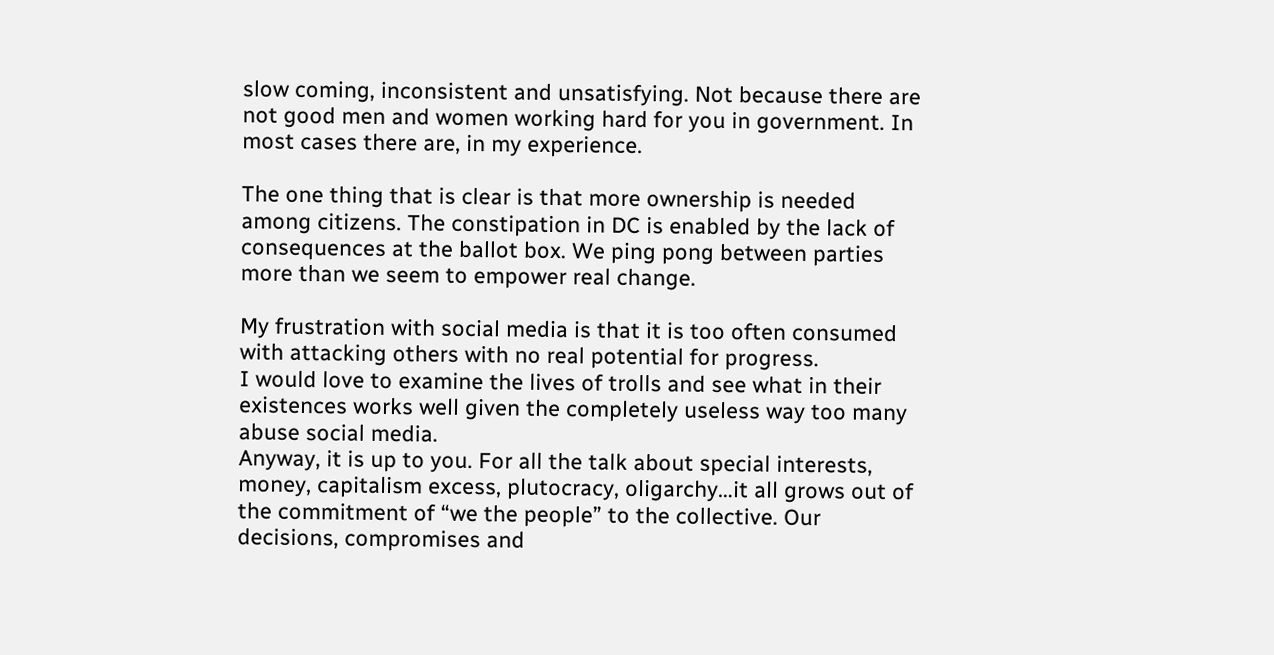slow coming, inconsistent and unsatisfying. Not because there are not good men and women working hard for you in government. In most cases there are, in my experience.

The one thing that is clear is that more ownership is needed among citizens. The constipation in DC is enabled by the lack of consequences at the ballot box. We ping pong between parties more than we seem to empower real change.

My frustration with social media is that it is too often consumed with attacking others with no real potential for progress.
I would love to examine the lives of trolls and see what in their existences works well given the completely useless way too many abuse social media.
Anyway, it is up to you. For all the talk about special interests, money, capitalism excess, plutocracy, oligarchy…it all grows out of the commitment of “we the people” to the collective. Our decisions, compromises and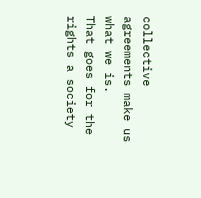collective agreements make us what we is.
That goes for the rights a society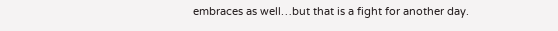embraces as well…but that is a fight for another day.